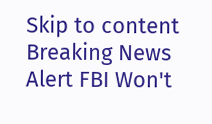Skip to content
Breaking News Alert FBI Won't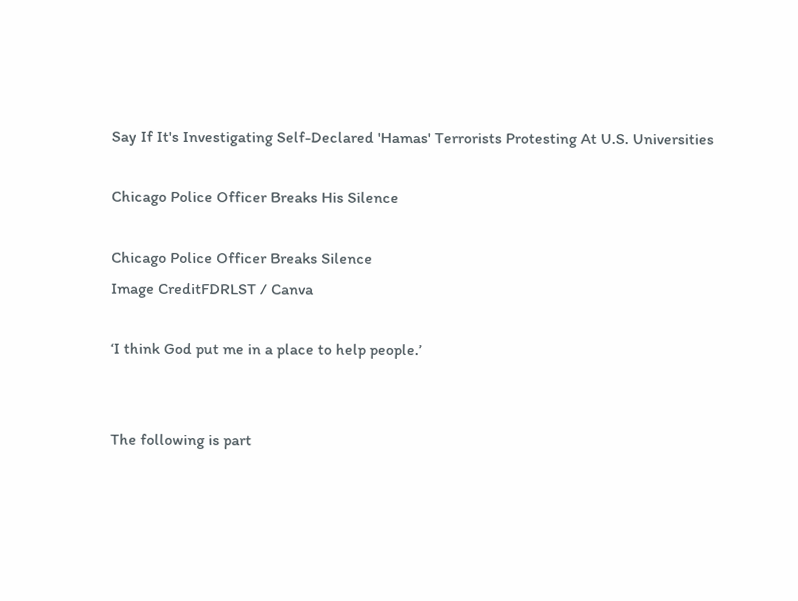Say If It's Investigating Self-Declared 'Hamas' Terrorists Protesting At U.S. Universities

Chicago Police Officer Breaks His Silence

Chicago Police Officer Breaks Silence
Image CreditFDRLST / Canva

‘I think God put me in a place to help people.’


The following is part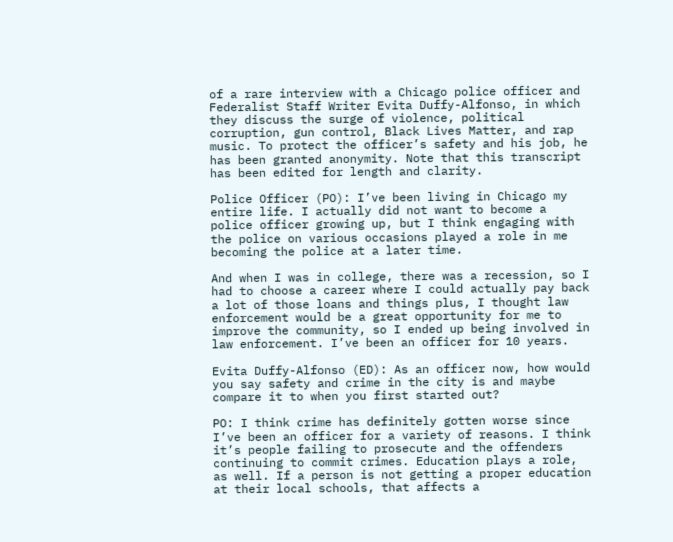of a rare interview with a Chicago police officer and Federalist Staff Writer Evita Duffy-Alfonso, in which they discuss the surge of violence, political corruption, gun control, Black Lives Matter, and rap music. To protect the officer’s safety and his job, he has been granted anonymity. Note that this transcript has been edited for length and clarity.

Police Officer (PO): I’ve been living in Chicago my entire life. I actually did not want to become a police officer growing up, but I think engaging with the police on various occasions played a role in me becoming the police at a later time.

And when I was in college, there was a recession, so I had to choose a career where I could actually pay back a lot of those loans and things plus, I thought law enforcement would be a great opportunity for me to improve the community, so I ended up being involved in law enforcement. I’ve been an officer for 10 years.

Evita Duffy-Alfonso (ED): As an officer now, how would you say safety and crime in the city is and maybe compare it to when you first started out?

PO: I think crime has definitely gotten worse since I’ve been an officer for a variety of reasons. I think it’s people failing to prosecute and the offenders continuing to commit crimes. Education plays a role, as well. If a person is not getting a proper education at their local schools, that affects a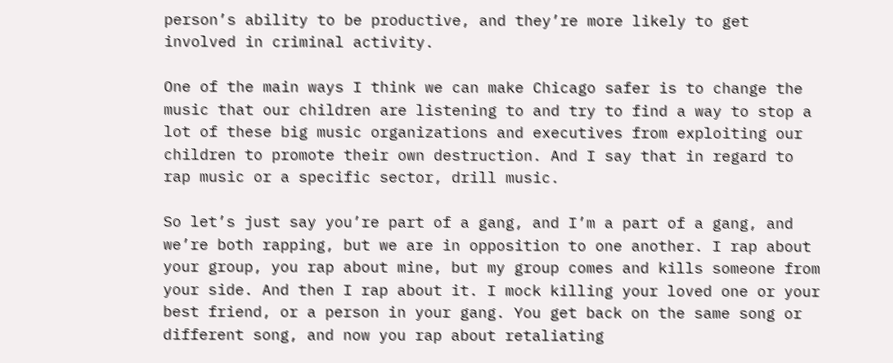person’s ability to be productive, and they’re more likely to get involved in criminal activity.

One of the main ways I think we can make Chicago safer is to change the music that our children are listening to and try to find a way to stop a lot of these big music organizations and executives from exploiting our children to promote their own destruction. And I say that in regard to rap music or a specific sector, drill music.

So let’s just say you’re part of a gang, and I’m a part of a gang, and we’re both rapping, but we are in opposition to one another. I rap about your group, you rap about mine, but my group comes and kills someone from your side. And then I rap about it. I mock killing your loved one or your best friend, or a person in your gang. You get back on the same song or different song, and now you rap about retaliating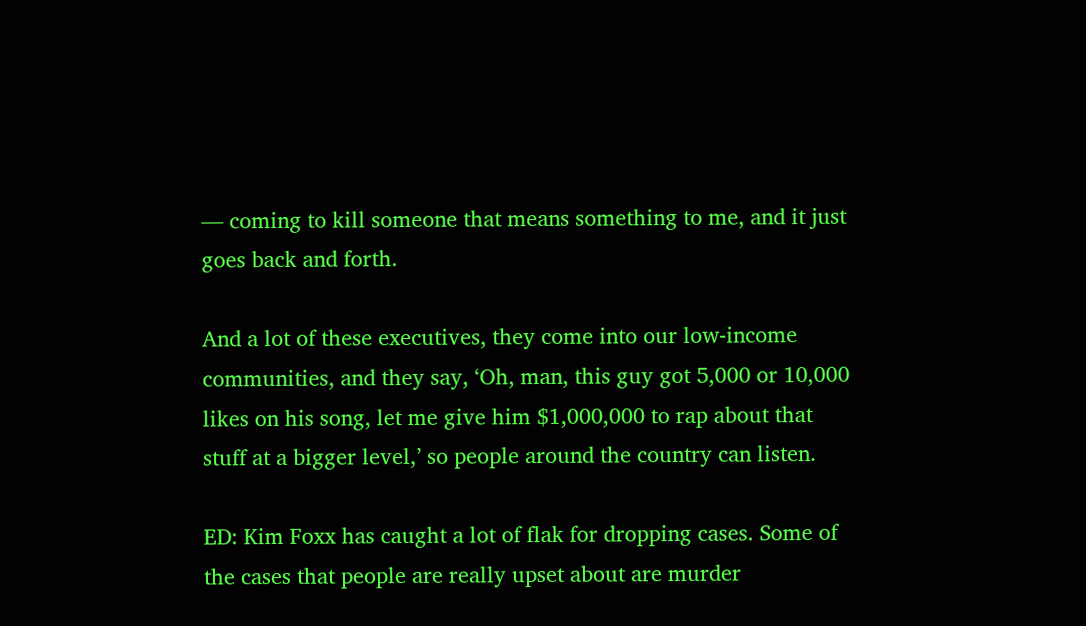— coming to kill someone that means something to me, and it just goes back and forth.

And a lot of these executives, they come into our low-income communities, and they say, ‘Oh, man, this guy got 5,000 or 10,000 likes on his song, let me give him $1,000,000 to rap about that stuff at a bigger level,’ so people around the country can listen.

ED: Kim Foxx has caught a lot of flak for dropping cases. Some of the cases that people are really upset about are murder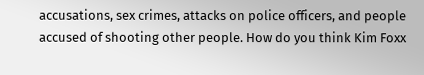accusations, sex crimes, attacks on police officers, and people accused of shooting other people. How do you think Kim Foxx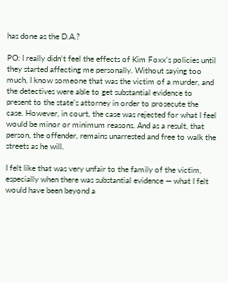has done as the D.A.?

PO: I really didn’t feel the effects of Kim Foxx’s policies until they started affecting me personally. Without saying too much, I know someone that was the victim of a murder, and the detectives were able to get substantial evidence to present to the state’s attorney in order to prosecute the case. However, in court, the case was rejected for what I feel would be minor or minimum reasons. And as a result, that person, the offender, remains unarrested and free to walk the streets as he will.

I felt like that was very unfair to the family of the victim, especially when there was substantial evidence — what I felt would have been beyond a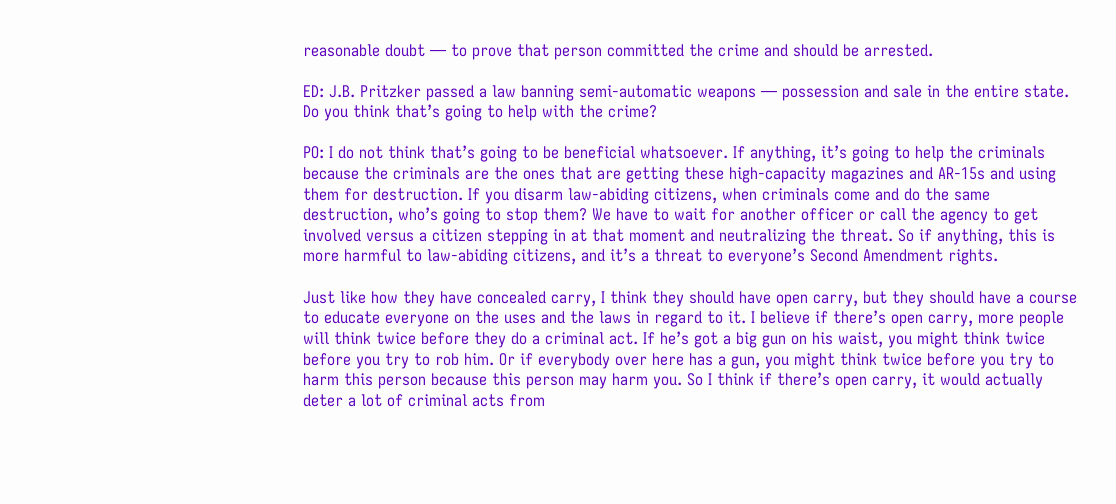reasonable doubt — to prove that person committed the crime and should be arrested.

ED: J.B. Pritzker passed a law banning semi-automatic weapons — possession and sale in the entire state. Do you think that’s going to help with the crime?

PO: I do not think that’s going to be beneficial whatsoever. If anything, it’s going to help the criminals because the criminals are the ones that are getting these high-capacity magazines and AR-15s and using them for destruction. If you disarm law-abiding citizens, when criminals come and do the same destruction, who’s going to stop them? We have to wait for another officer or call the agency to get involved versus a citizen stepping in at that moment and neutralizing the threat. So if anything, this is more harmful to law-abiding citizens, and it’s a threat to everyone’s Second Amendment rights.

Just like how they have concealed carry, I think they should have open carry, but they should have a course to educate everyone on the uses and the laws in regard to it. I believe if there’s open carry, more people will think twice before they do a criminal act. If he’s got a big gun on his waist, you might think twice before you try to rob him. Or if everybody over here has a gun, you might think twice before you try to harm this person because this person may harm you. So I think if there’s open carry, it would actually deter a lot of criminal acts from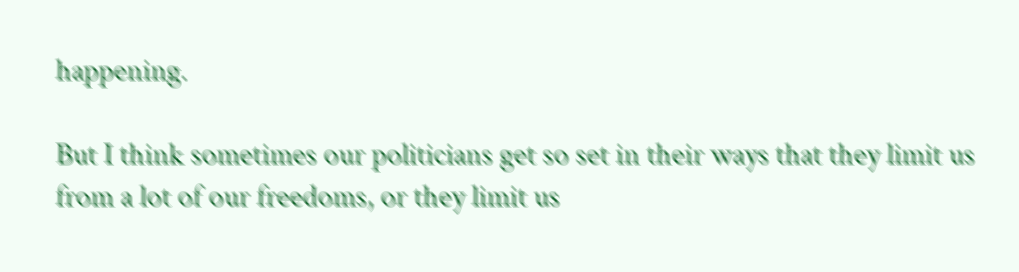happening.

But I think sometimes our politicians get so set in their ways that they limit us from a lot of our freedoms, or they limit us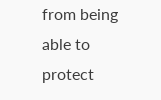from being able to protect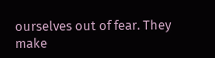ourselves out of fear. They make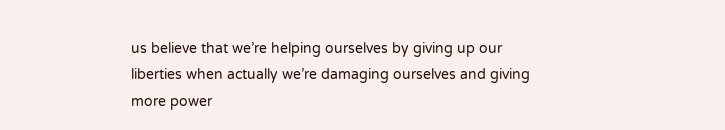us believe that we’re helping ourselves by giving up our liberties when actually we’re damaging ourselves and giving more power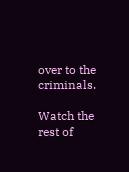over to the criminals.

Watch the rest of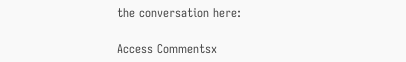the conversation here:

Access Commentsx